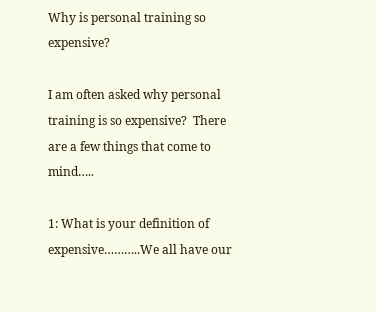Why is personal training so expensive?

I am often asked why personal training is so expensive?  There are a few things that come to mind…..

1: What is your definition of expensive………..We all have our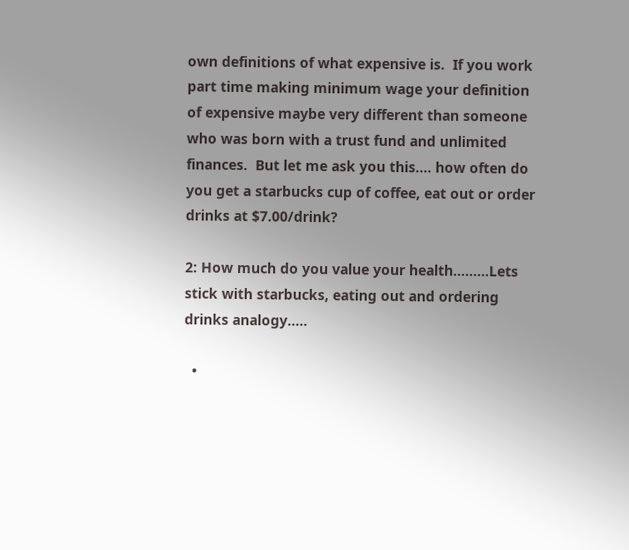own definitions of what expensive is.  If you work part time making minimum wage your definition of expensive maybe very different than someone who was born with a trust fund and unlimited finances.  But let me ask you this…. how often do you get a starbucks cup of coffee, eat out or order drinks at $7.00/drink?

2: How much do you value your health………Lets stick with starbucks, eating out and ordering drinks analogy…..

  •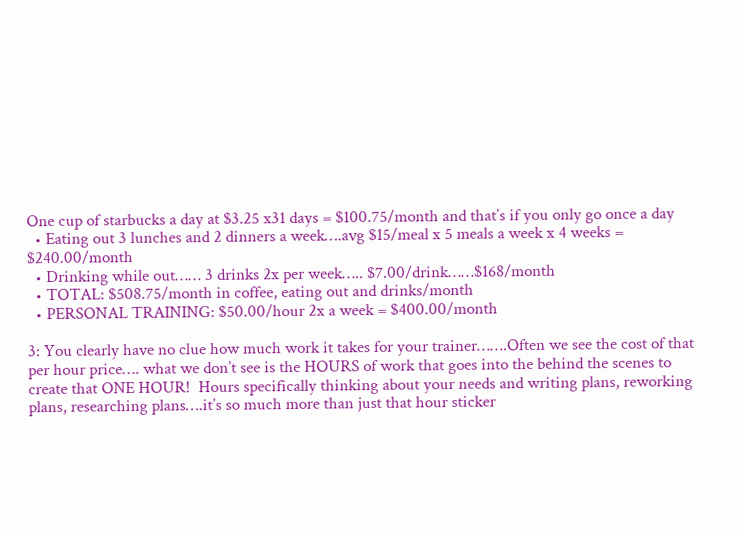One cup of starbucks a day at $3.25 x31 days = $100.75/month and that’s if you only go once a day
  • Eating out 3 lunches and 2 dinners a week….avg $15/meal x 5 meals a week x 4 weeks = $240.00/month
  • Drinking while out…… 3 drinks 2x per week….. $7.00/drink……$168/month
  • TOTAL: $508.75/month in coffee, eating out and drinks/month
  • PERSONAL TRAINING: $50.00/hour 2x a week = $400.00/month

3: You clearly have no clue how much work it takes for your trainer…….Often we see the cost of that per hour price…. what we don’t see is the HOURS of work that goes into the behind the scenes to create that ONE HOUR!  Hours specifically thinking about your needs and writing plans, reworking plans, researching plans….it’s so much more than just that hour sticker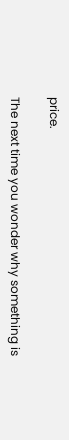price.

The next time you wonder why something is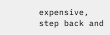expensive, step back and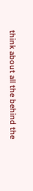think about all the behind the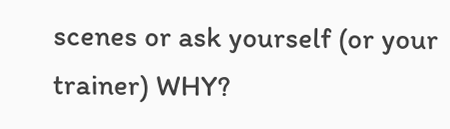scenes or ask yourself (or your trainer) WHY?